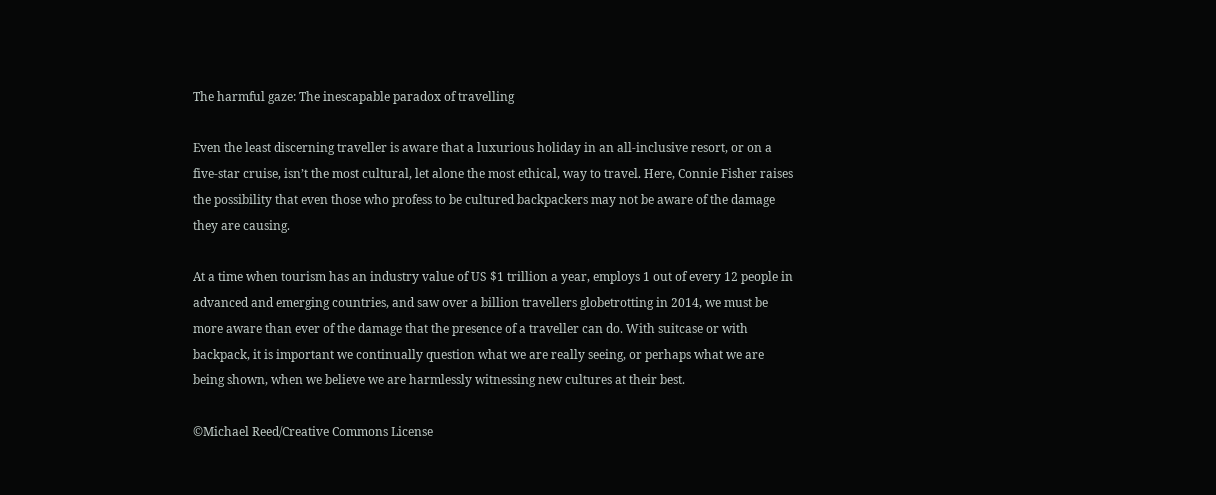The harmful gaze: The inescapable paradox of travelling

Even the least discerning traveller is aware that a luxurious holiday in an all-inclusive resort, or on a five-star cruise, isn’t the most cultural, let alone the most ethical, way to travel. Here, Connie Fisher raises the possibility that even those who profess to be cultured backpackers may not be aware of the damage they are causing.

At a time when tourism has an industry value of US $1 trillion a year, employs 1 out of every 12 people in advanced and emerging countries, and saw over a billion travellers globetrotting in 2014, we must be more aware than ever of the damage that the presence of a traveller can do. With suitcase or with backpack, it is important we continually question what we are really seeing, or perhaps what we are being shown, when we believe we are harmlessly witnessing new cultures at their best.

©Michael Reed/Creative Commons License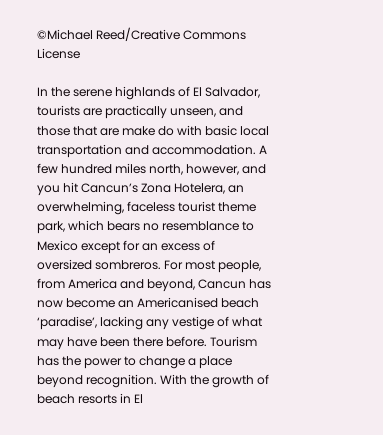©Michael Reed/Creative Commons License

In the serene highlands of El Salvador, tourists are practically unseen, and those that are make do with basic local transportation and accommodation. A few hundred miles north, however, and you hit Cancun’s Zona Hotelera, an overwhelming, faceless tourist theme park, which bears no resemblance to Mexico except for an excess of oversized sombreros. For most people, from America and beyond, Cancun has now become an Americanised beach ‘paradise’, lacking any vestige of what may have been there before. Tourism has the power to change a place beyond recognition. With the growth of beach resorts in El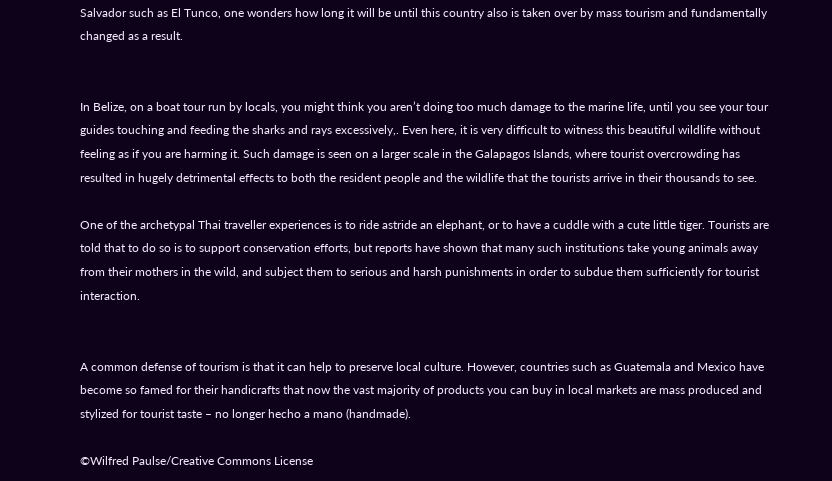Salvador such as El Tunco, one wonders how long it will be until this country also is taken over by mass tourism and fundamentally changed as a result.


In Belize, on a boat tour run by locals, you might think you aren’t doing too much damage to the marine life, until you see your tour guides touching and feeding the sharks and rays excessively,. Even here, it is very difficult to witness this beautiful wildlife without feeling as if you are harming it. Such damage is seen on a larger scale in the Galapagos Islands, where tourist overcrowding has resulted in hugely detrimental effects to both the resident people and the wildlife that the tourists arrive in their thousands to see.

One of the archetypal Thai traveller experiences is to ride astride an elephant, or to have a cuddle with a cute little tiger. Tourists are told that to do so is to support conservation efforts, but reports have shown that many such institutions take young animals away from their mothers in the wild, and subject them to serious and harsh punishments in order to subdue them sufficiently for tourist interaction.


A common defense of tourism is that it can help to preserve local culture. However, countries such as Guatemala and Mexico have become so famed for their handicrafts that now the vast majority of products you can buy in local markets are mass produced and stylized for tourist taste – no longer hecho a mano (handmade).

©Wilfred Paulse/Creative Commons License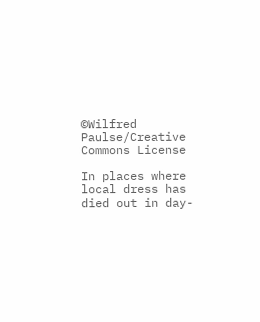©Wilfred Paulse/Creative Commons License

In places where local dress has died out in day-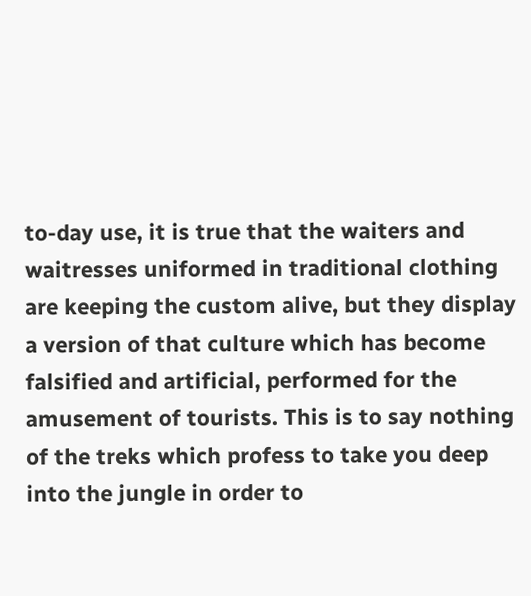to-day use, it is true that the waiters and waitresses uniformed in traditional clothing are keeping the custom alive, but they display a version of that culture which has become falsified and artificial, performed for the amusement of tourists. This is to say nothing of the treks which profess to take you deep into the jungle in order to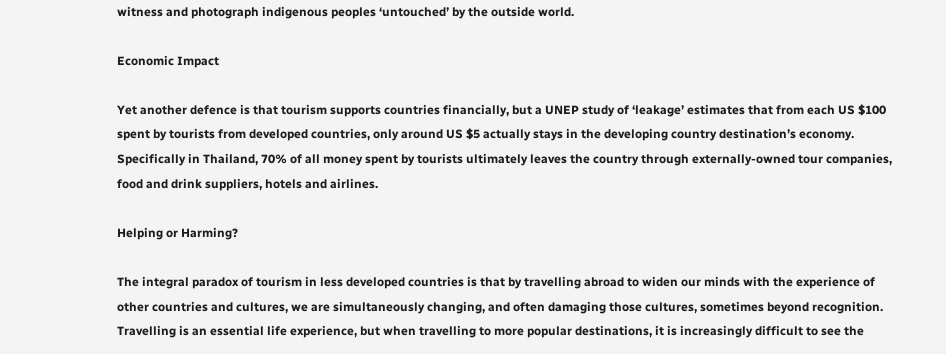witness and photograph indigenous peoples ‘untouched’ by the outside world.

Economic Impact

Yet another defence is that tourism supports countries financially, but a UNEP study of ‘leakage’ estimates that from each US $100 spent by tourists from developed countries, only around US $5 actually stays in the developing country destination’s economy. Specifically in Thailand, 70% of all money spent by tourists ultimately leaves the country through externally-owned tour companies, food and drink suppliers, hotels and airlines.

Helping or Harming?

The integral paradox of tourism in less developed countries is that by travelling abroad to widen our minds with the experience of other countries and cultures, we are simultaneously changing, and often damaging those cultures, sometimes beyond recognition. Travelling is an essential life experience, but when travelling to more popular destinations, it is increasingly difficult to see the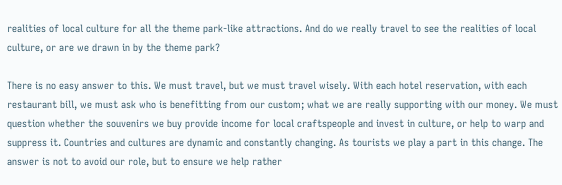realities of local culture for all the theme park-like attractions. And do we really travel to see the realities of local culture, or are we drawn in by the theme park?

There is no easy answer to this. We must travel, but we must travel wisely. With each hotel reservation, with each restaurant bill, we must ask who is benefitting from our custom; what we are really supporting with our money. We must question whether the souvenirs we buy provide income for local craftspeople and invest in culture, or help to warp and suppress it. Countries and cultures are dynamic and constantly changing. As tourists we play a part in this change. The answer is not to avoid our role, but to ensure we help rather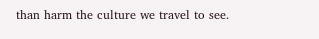than harm the culture we travel to see.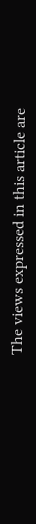The views expressed in this article are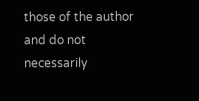those of the author and do not necessarily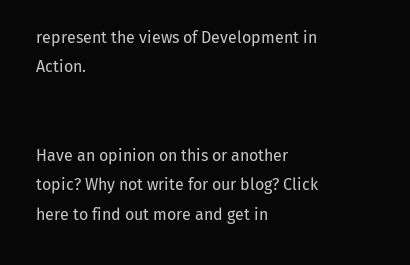represent the views of Development in Action.


Have an opinion on this or another topic? Why not write for our blog? Click here to find out more and get in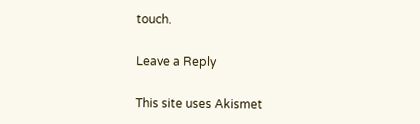touch.

Leave a Reply

This site uses Akismet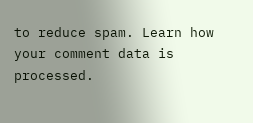to reduce spam. Learn how your comment data is processed.